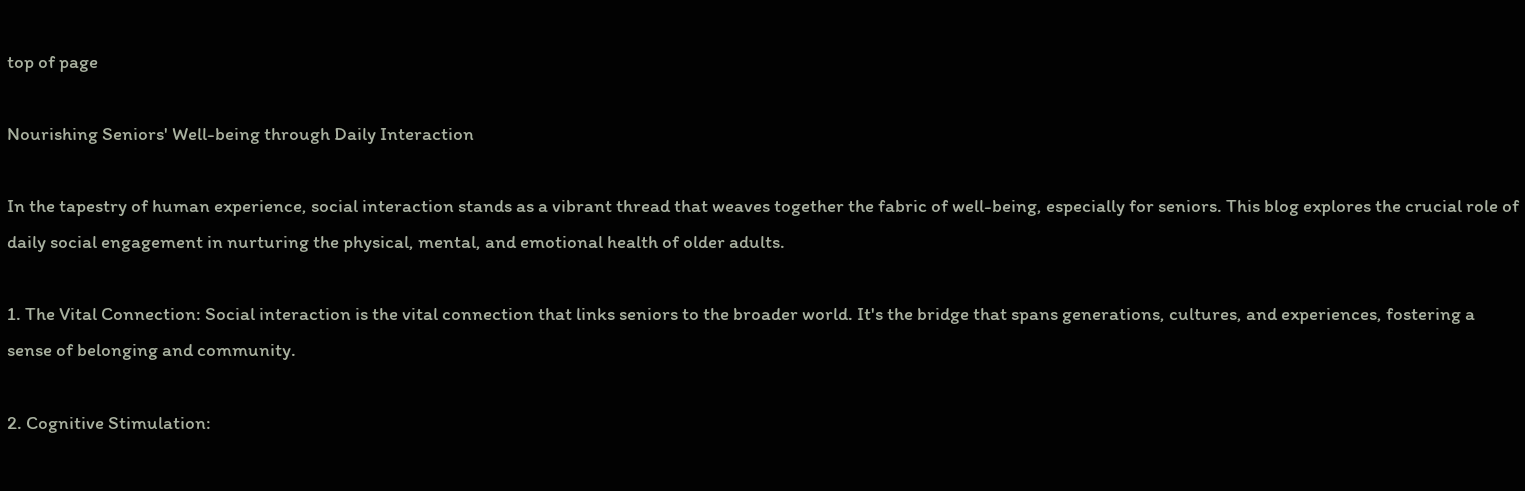top of page

Nourishing Seniors' Well-being through Daily Interaction

In the tapestry of human experience, social interaction stands as a vibrant thread that weaves together the fabric of well-being, especially for seniors. This blog explores the crucial role of daily social engagement in nurturing the physical, mental, and emotional health of older adults.

1. The Vital Connection: Social interaction is the vital connection that links seniors to the broader world. It's the bridge that spans generations, cultures, and experiences, fostering a sense of belonging and community.

2. Cognitive Stimulation: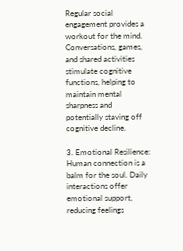Regular social engagement provides a workout for the mind. Conversations, games, and shared activities stimulate cognitive functions, helping to maintain mental sharpness and potentially staving off cognitive decline.

3. Emotional Resilience: Human connection is a balm for the soul. Daily interactions offer emotional support, reducing feelings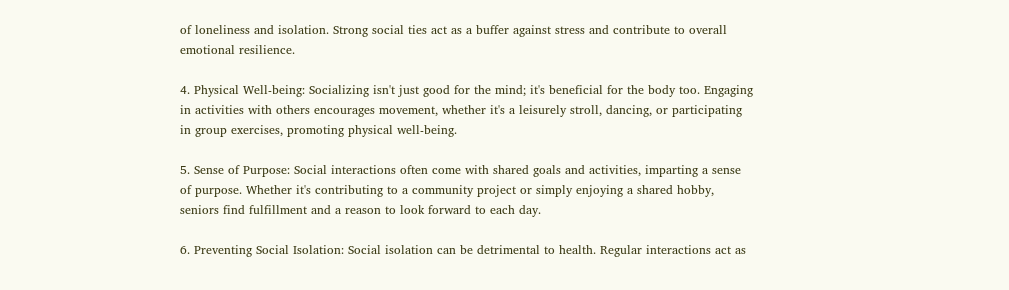of loneliness and isolation. Strong social ties act as a buffer against stress and contribute to overall emotional resilience.

4. Physical Well-being: Socializing isn't just good for the mind; it's beneficial for the body too. Engaging in activities with others encourages movement, whether it's a leisurely stroll, dancing, or participating in group exercises, promoting physical well-being.

5. Sense of Purpose: Social interactions often come with shared goals and activities, imparting a sense of purpose. Whether it's contributing to a community project or simply enjoying a shared hobby, seniors find fulfillment and a reason to look forward to each day.

6. Preventing Social Isolation: Social isolation can be detrimental to health. Regular interactions act as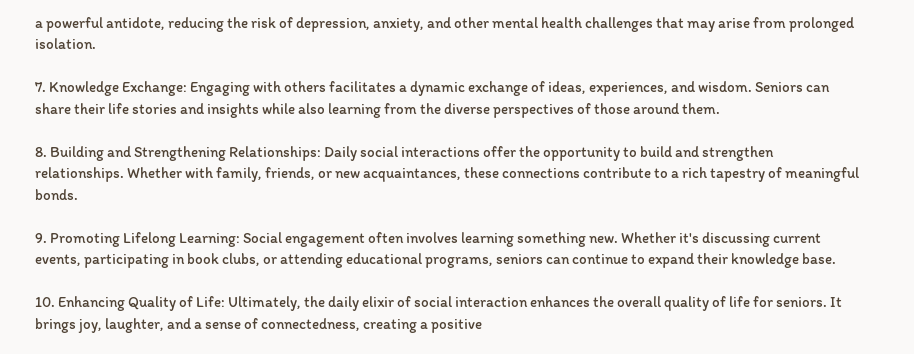a powerful antidote, reducing the risk of depression, anxiety, and other mental health challenges that may arise from prolonged isolation.

7. Knowledge Exchange: Engaging with others facilitates a dynamic exchange of ideas, experiences, and wisdom. Seniors can share their life stories and insights while also learning from the diverse perspectives of those around them.

8. Building and Strengthening Relationships: Daily social interactions offer the opportunity to build and strengthen relationships. Whether with family, friends, or new acquaintances, these connections contribute to a rich tapestry of meaningful bonds.

9. Promoting Lifelong Learning: Social engagement often involves learning something new. Whether it's discussing current events, participating in book clubs, or attending educational programs, seniors can continue to expand their knowledge base.

10. Enhancing Quality of Life: Ultimately, the daily elixir of social interaction enhances the overall quality of life for seniors. It brings joy, laughter, and a sense of connectedness, creating a positive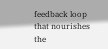feedback loop that nourishes the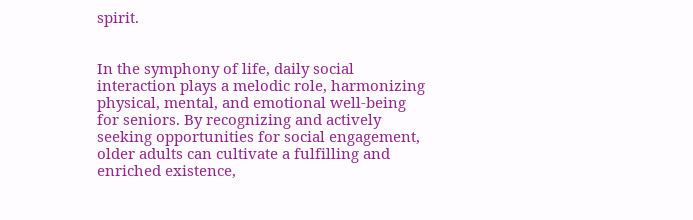spirit.


In the symphony of life, daily social interaction plays a melodic role, harmonizing physical, mental, and emotional well-being for seniors. By recognizing and actively seeking opportunities for social engagement, older adults can cultivate a fulfilling and enriched existence,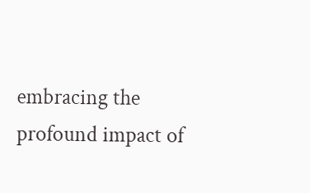embracing the profound impact of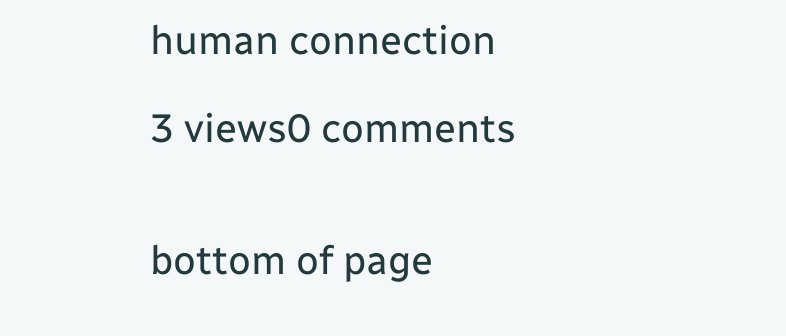human connection

3 views0 comments


bottom of page